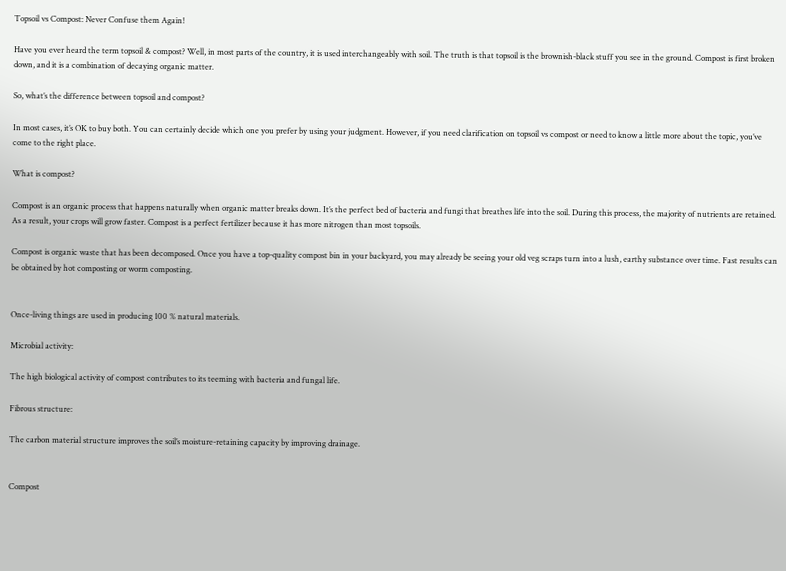Topsoil vs Compost: Never Confuse them Again!

Have you ever heard the term topsoil & compost? Well, in most parts of the country, it is used interchangeably with soil. The truth is that topsoil is the brownish-black stuff you see in the ground. Compost is first broken down, and it is a combination of decaying organic matter.

So, what’s the difference between topsoil and compost?

In most cases, it’s OK to buy both. You can certainly decide which one you prefer by using your judgment. However, if you need clarification on topsoil vs compost or need to know a little more about the topic, you’ve come to the right place.

What is compost?

Compost is an organic process that happens naturally when organic matter breaks down. It’s the perfect bed of bacteria and fungi that breathes life into the soil. During this process, the majority of nutrients are retained. As a result, your crops will grow faster. Compost is a perfect fertilizer because it has more nitrogen than most topsoils.

Compost is organic waste that has been decomposed. Once you have a top-quality compost bin in your backyard, you may already be seeing your old veg scraps turn into a lush, earthy substance over time. Fast results can be obtained by hot composting or worm composting.


Once-living things are used in producing 100 % natural materials.

Microbial activity:

The high biological activity of compost contributes to its teeming with bacteria and fungal life.

Fibrous structure:

The carbon material structure improves the soil’s moisture-retaining capacity by improving drainage.


Compost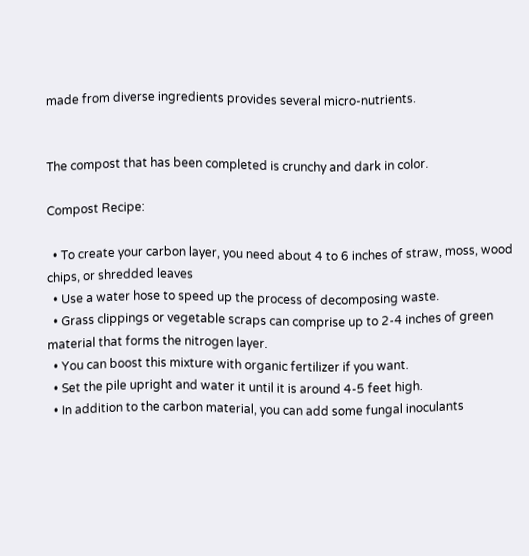made from diverse ingredients provides several micro-nutrients.


The compost that has been completed is crunchy and dark in color.

Compost Recipe:

  • To create your carbon layer, you need about 4 to 6 inches of straw, moss, wood chips, or shredded leaves
  • Use a water hose to speed up the process of decomposing waste.
  • Grass clippings or vegetable scraps can comprise up to 2-4 inches of green material that forms the nitrogen layer.
  • You can boost this mixture with organic fertilizer if you want.
  • Set the pile upright and water it until it is around 4-5 feet high.
  • In addition to the carbon material, you can add some fungal inoculants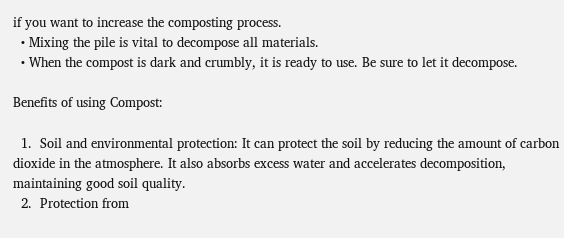if you want to increase the composting process.
  • Mixing the pile is vital to decompose all materials.
  • When the compost is dark and crumbly, it is ready to use. Be sure to let it decompose.

Benefits of using Compost:

  1.  Soil and environmental protection: It can protect the soil by reducing the amount of carbon dioxide in the atmosphere. It also absorbs excess water and accelerates decomposition, maintaining good soil quality.
  2.  Protection from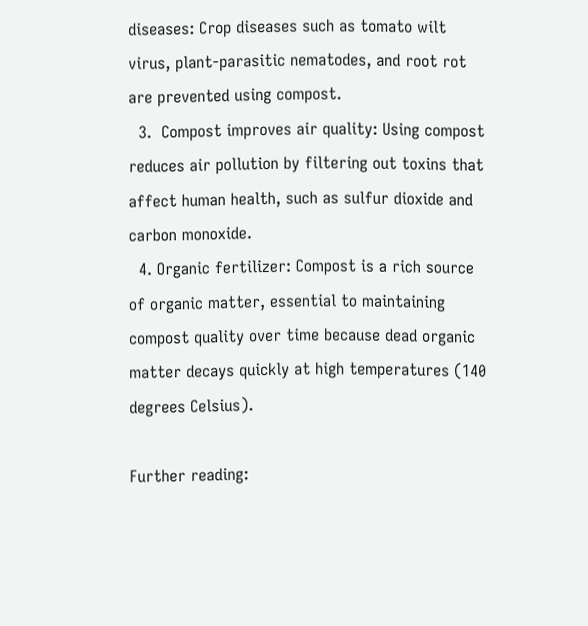diseases: Crop diseases such as tomato wilt virus, plant-parasitic nematodes, and root rot are prevented using compost.
  3.  Compost improves air quality: Using compost reduces air pollution by filtering out toxins that affect human health, such as sulfur dioxide and carbon monoxide.
  4. Organic fertilizer: Compost is a rich source of organic matter, essential to maintaining compost quality over time because dead organic matter decays quickly at high temperatures (140 degrees Celsius).

Further reading: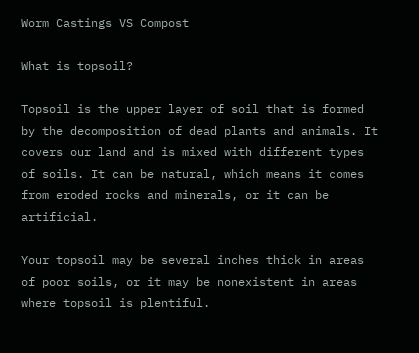Worm Castings VS Compost

What is topsoil?

Topsoil is the upper layer of soil that is formed by the decomposition of dead plants and animals. It covers our land and is mixed with different types of soils. It can be natural, which means it comes from eroded rocks and minerals, or it can be artificial.

Your topsoil may be several inches thick in areas of poor soils, or it may be nonexistent in areas where topsoil is plentiful.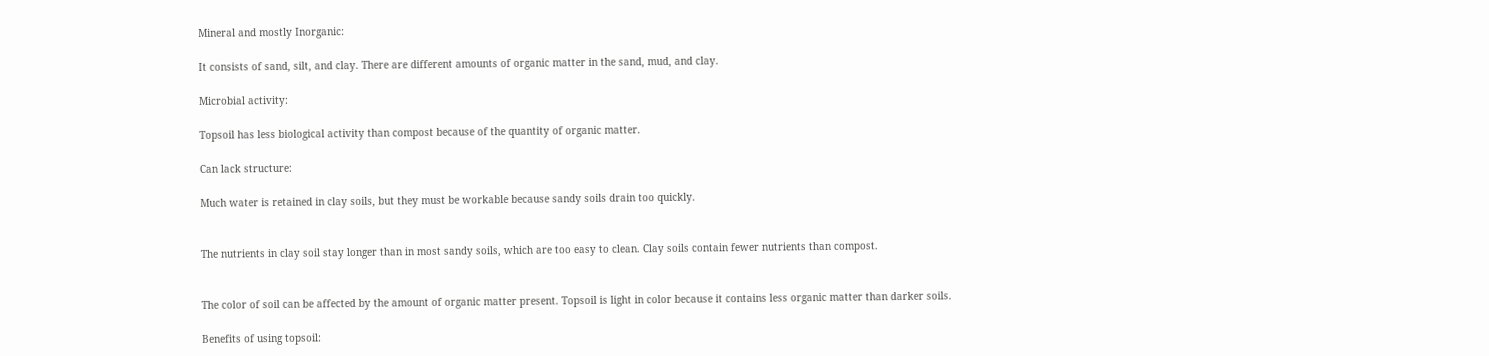Mineral and mostly Inorganic:

It consists of sand, silt, and clay. There are different amounts of organic matter in the sand, mud, and clay.

Microbial activity:

Topsoil has less biological activity than compost because of the quantity of organic matter.

Can lack structure:

Much water is retained in clay soils, but they must be workable because sandy soils drain too quickly.


The nutrients in clay soil stay longer than in most sandy soils, which are too easy to clean. Clay soils contain fewer nutrients than compost.


The color of soil can be affected by the amount of organic matter present. Topsoil is light in color because it contains less organic matter than darker soils.

Benefits of using topsoil: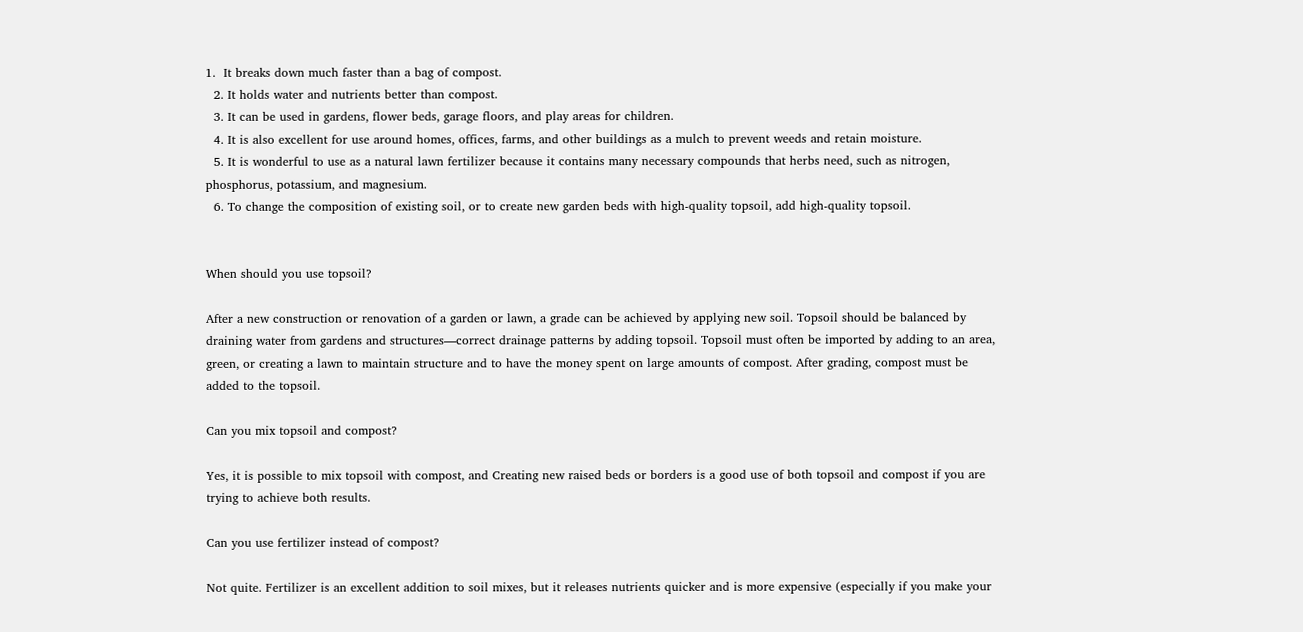1.  It breaks down much faster than a bag of compost.
  2. It holds water and nutrients better than compost.
  3. It can be used in gardens, flower beds, garage floors, and play areas for children.
  4. It is also excellent for use around homes, offices, farms, and other buildings as a mulch to prevent weeds and retain moisture.
  5. It is wonderful to use as a natural lawn fertilizer because it contains many necessary compounds that herbs need, such as nitrogen, phosphorus, potassium, and magnesium.
  6. To change the composition of existing soil, or to create new garden beds with high-quality topsoil, add high-quality topsoil.


When should you use topsoil?

After a new construction or renovation of a garden or lawn, a grade can be achieved by applying new soil. Topsoil should be balanced by draining water from gardens and structures—correct drainage patterns by adding topsoil. Topsoil must often be imported by adding to an area, green, or creating a lawn to maintain structure and to have the money spent on large amounts of compost. After grading, compost must be added to the topsoil.

Can you mix topsoil and compost?

Yes, it is possible to mix topsoil with compost, and Creating new raised beds or borders is a good use of both topsoil and compost if you are trying to achieve both results.

Can you use fertilizer instead of compost?

Not quite. Fertilizer is an excellent addition to soil mixes, but it releases nutrients quicker and is more expensive (especially if you make your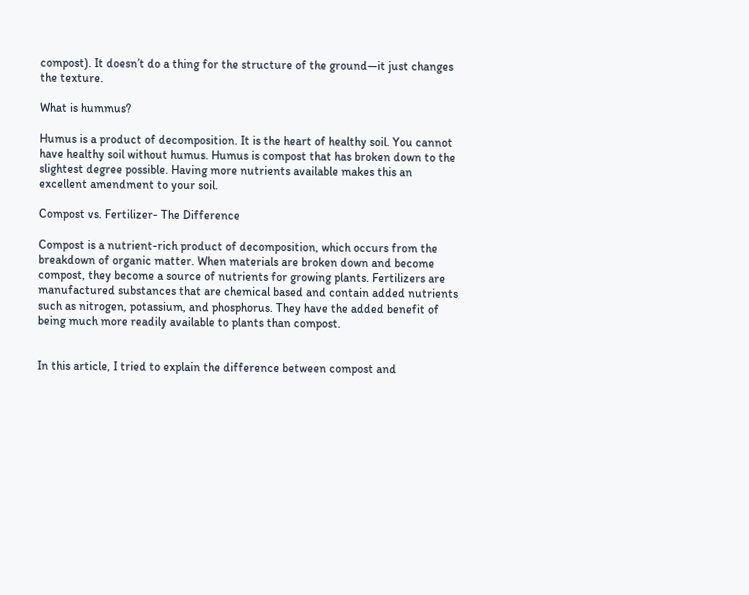compost). It doesn’t do a thing for the structure of the ground—it just changes the texture.

What is hummus?

Humus is a product of decomposition. It is the heart of healthy soil. You cannot have healthy soil without humus. Humus is compost that has broken down to the slightest degree possible. Having more nutrients available makes this an excellent amendment to your soil.

Compost vs. Fertilizer- The Difference

Compost is a nutrient-rich product of decomposition, which occurs from the breakdown of organic matter. When materials are broken down and become compost, they become a source of nutrients for growing plants. Fertilizers are manufactured substances that are chemical based and contain added nutrients such as nitrogen, potassium, and phosphorus. They have the added benefit of being much more readily available to plants than compost.


In this article, I tried to explain the difference between compost and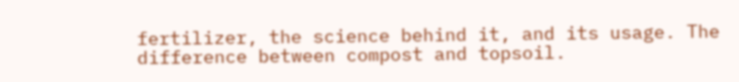fertilizer, the science behind it, and its usage. The difference between compost and topsoil.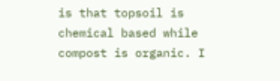is that topsoil is chemical based while compost is organic. I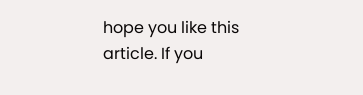hope you like this article. If you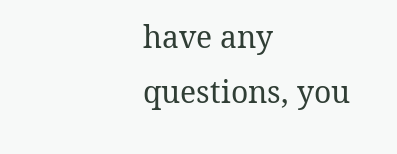have any questions, you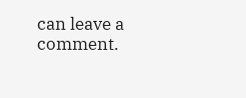can leave a comment.